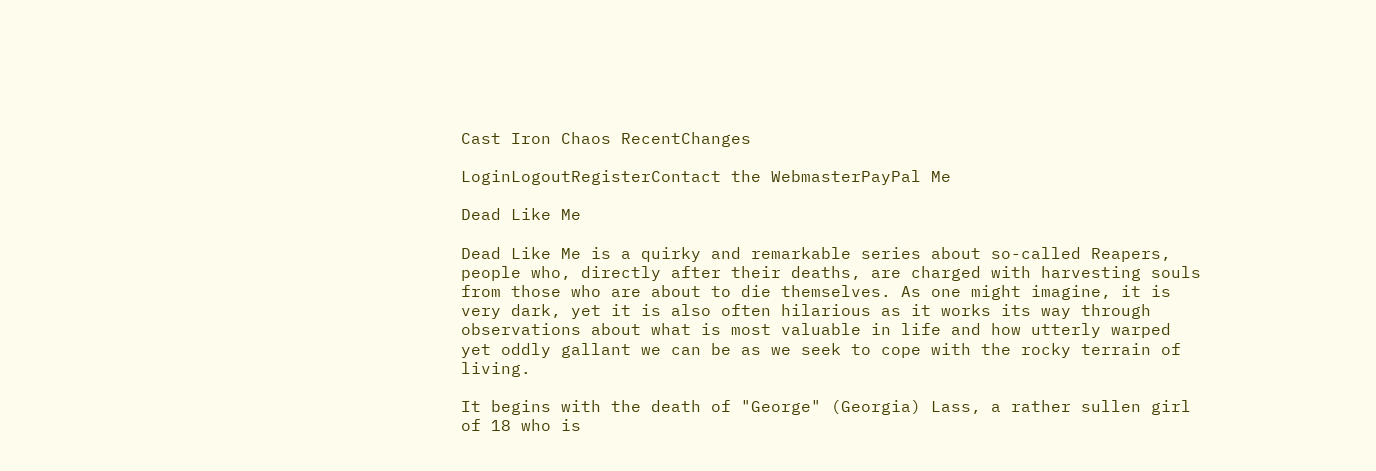Cast Iron Chaos RecentChanges

LoginLogoutRegisterContact the WebmasterPayPal Me

Dead Like Me

Dead Like Me is a quirky and remarkable series about so-called Reapers, people who, directly after their deaths, are charged with harvesting souls from those who are about to die themselves. As one might imagine, it is very dark, yet it is also often hilarious as it works its way through observations about what is most valuable in life and how utterly warped yet oddly gallant we can be as we seek to cope with the rocky terrain of living.

It begins with the death of "George" (Georgia) Lass, a rather sullen girl of 18 who is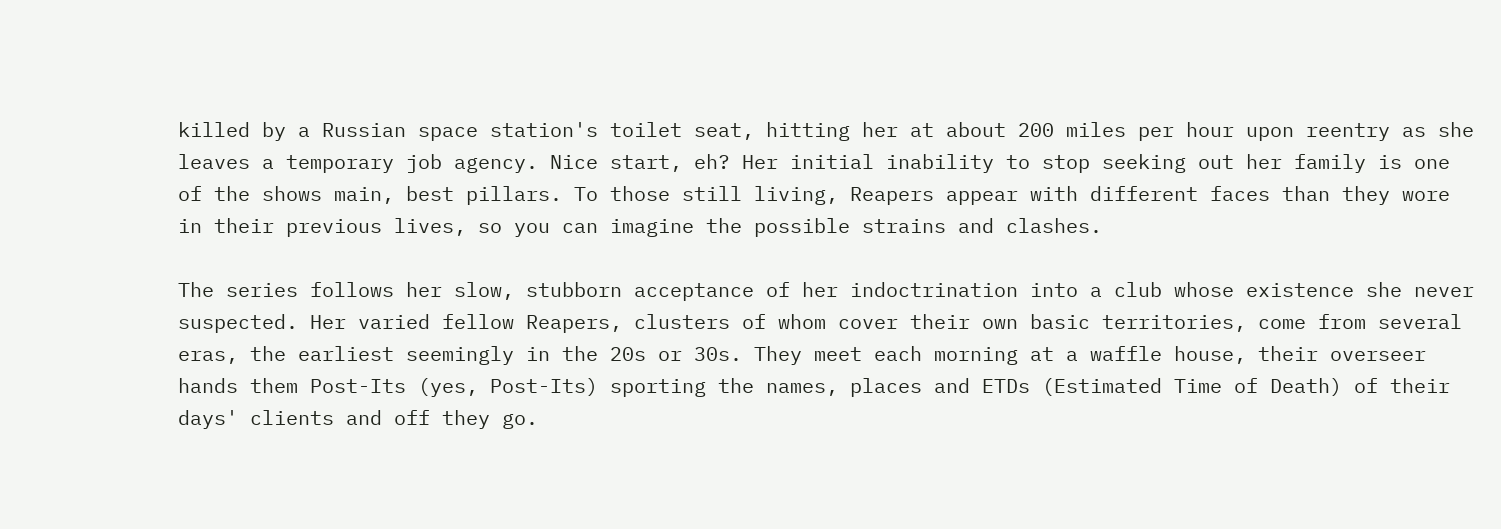killed by a Russian space station's toilet seat, hitting her at about 200 miles per hour upon reentry as she leaves a temporary job agency. Nice start, eh? Her initial inability to stop seeking out her family is one of the shows main, best pillars. To those still living, Reapers appear with different faces than they wore in their previous lives, so you can imagine the possible strains and clashes.

The series follows her slow, stubborn acceptance of her indoctrination into a club whose existence she never suspected. Her varied fellow Reapers, clusters of whom cover their own basic territories, come from several eras, the earliest seemingly in the 20s or 30s. They meet each morning at a waffle house, their overseer hands them Post-Its (yes, Post-Its) sporting the names, places and ETDs (Estimated Time of Death) of their days' clients and off they go.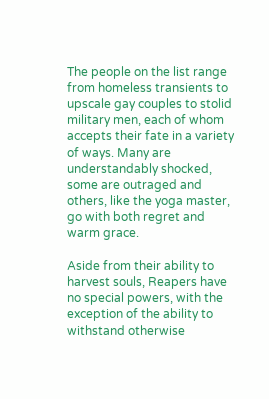The people on the list range from homeless transients to upscale gay couples to stolid military men, each of whom accepts their fate in a variety of ways. Many are understandably shocked, some are outraged and others, like the yoga master, go with both regret and warm grace.

Aside from their ability to harvest souls, Reapers have no special powers, with the exception of the ability to withstand otherwise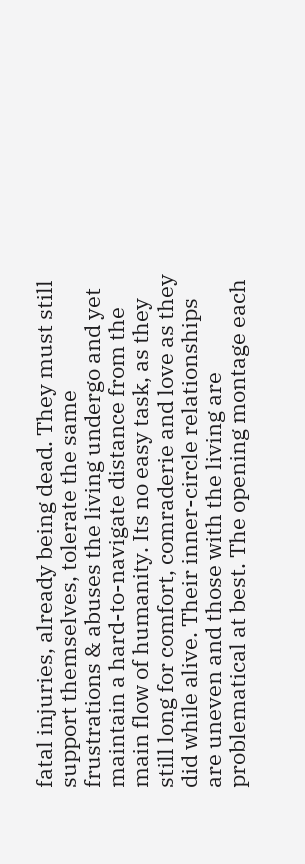fatal injuries, already being dead. They must still support themselves, tolerate the same frustrations & abuses the living undergo and yet maintain a hard-to-navigate distance from the main flow of humanity. Its no easy task, as they still long for comfort, comraderie and love as they did while alive. Their inner-circle relationships are uneven and those with the living are problematical at best. The opening montage each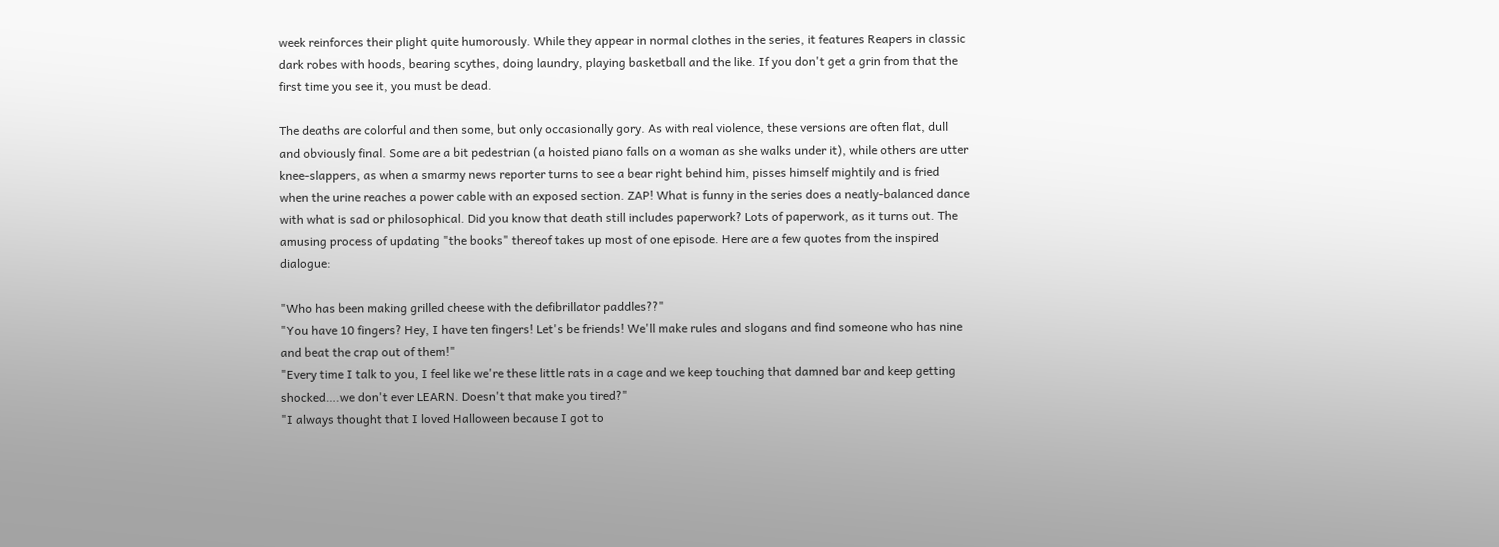week reinforces their plight quite humorously. While they appear in normal clothes in the series, it features Reapers in classic dark robes with hoods, bearing scythes, doing laundry, playing basketball and the like. If you don't get a grin from that the first time you see it, you must be dead.

The deaths are colorful and then some, but only occasionally gory. As with real violence, these versions are often flat, dull and obviously final. Some are a bit pedestrian (a hoisted piano falls on a woman as she walks under it), while others are utter knee-slappers, as when a smarmy news reporter turns to see a bear right behind him, pisses himself mightily and is fried when the urine reaches a power cable with an exposed section. ZAP! What is funny in the series does a neatly-balanced dance with what is sad or philosophical. Did you know that death still includes paperwork? Lots of paperwork, as it turns out. The amusing process of updating "the books" thereof takes up most of one episode. Here are a few quotes from the inspired dialogue:

"Who has been making grilled cheese with the defibrillator paddles??"
"You have 10 fingers? Hey, I have ten fingers! Let's be friends! We'll make rules and slogans and find someone who has nine and beat the crap out of them!"
"Every time I talk to you, I feel like we're these little rats in a cage and we keep touching that damned bar and keep getting shocked….we don't ever LEARN. Doesn't that make you tired?"
"I always thought that I loved Halloween because I got to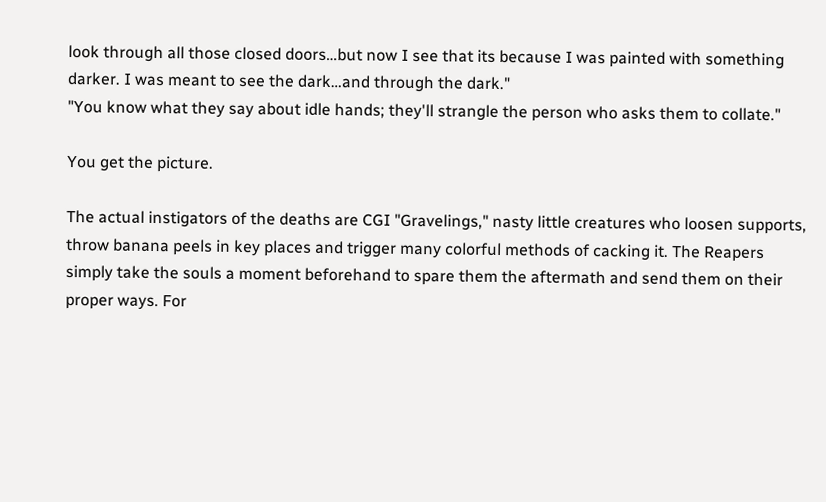look through all those closed doors…but now I see that its because I was painted with something darker. I was meant to see the dark…and through the dark."
"You know what they say about idle hands; they'll strangle the person who asks them to collate."

You get the picture.

The actual instigators of the deaths are CGI "Gravelings," nasty little creatures who loosen supports, throw banana peels in key places and trigger many colorful methods of cacking it. The Reapers simply take the souls a moment beforehand to spare them the aftermath and send them on their proper ways. For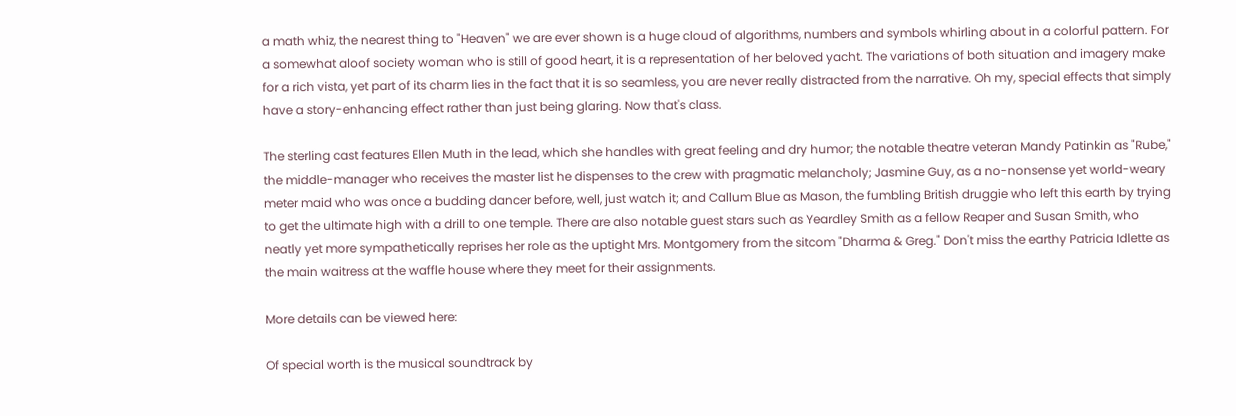a math whiz, the nearest thing to "Heaven" we are ever shown is a huge cloud of algorithms, numbers and symbols whirling about in a colorful pattern. For a somewhat aloof society woman who is still of good heart, it is a representation of her beloved yacht. The variations of both situation and imagery make for a rich vista, yet part of its charm lies in the fact that it is so seamless, you are never really distracted from the narrative. Oh my, special effects that simply have a story-enhancing effect rather than just being glaring. Now that's class.

The sterling cast features Ellen Muth in the lead, which she handles with great feeling and dry humor; the notable theatre veteran Mandy Patinkin as "Rube," the middle-manager who receives the master list he dispenses to the crew with pragmatic melancholy; Jasmine Guy, as a no-nonsense yet world-weary meter maid who was once a budding dancer before, well, just watch it; and Callum Blue as Mason, the fumbling British druggie who left this earth by trying to get the ultimate high with a drill to one temple. There are also notable guest stars such as Yeardley Smith as a fellow Reaper and Susan Smith, who neatly yet more sympathetically reprises her role as the uptight Mrs. Montgomery from the sitcom "Dharma & Greg." Don't miss the earthy Patricia Idlette as the main waitress at the waffle house where they meet for their assignments.

More details can be viewed here:

Of special worth is the musical soundtrack by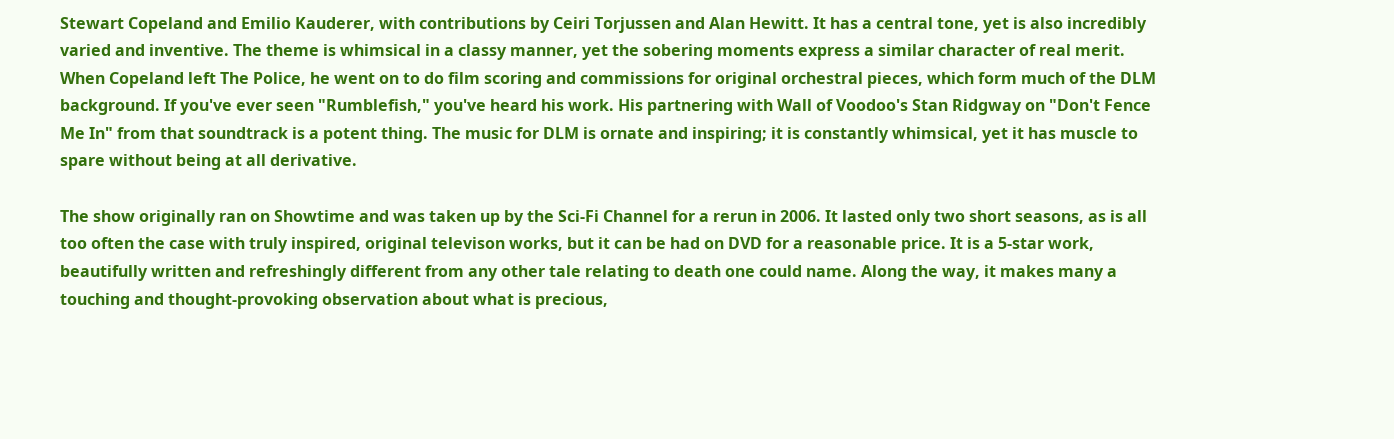Stewart Copeland and Emilio Kauderer, with contributions by Ceiri Torjussen and Alan Hewitt. It has a central tone, yet is also incredibly varied and inventive. The theme is whimsical in a classy manner, yet the sobering moments express a similar character of real merit. When Copeland left The Police, he went on to do film scoring and commissions for original orchestral pieces, which form much of the DLM background. If you've ever seen "Rumblefish," you've heard his work. His partnering with Wall of Voodoo's Stan Ridgway on "Don't Fence Me In" from that soundtrack is a potent thing. The music for DLM is ornate and inspiring; it is constantly whimsical, yet it has muscle to spare without being at all derivative.

The show originally ran on Showtime and was taken up by the Sci-Fi Channel for a rerun in 2006. It lasted only two short seasons, as is all too often the case with truly inspired, original televison works, but it can be had on DVD for a reasonable price. It is a 5-star work, beautifully written and refreshingly different from any other tale relating to death one could name. Along the way, it makes many a touching and thought-provoking observation about what is precious,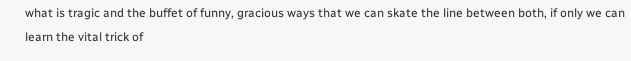what is tragic and the buffet of funny, gracious ways that we can skate the line between both, if only we can learn the vital trick of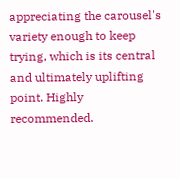appreciating the carousel's variety enough to keep trying, which is its central and ultimately uplifting point. Highly recommended.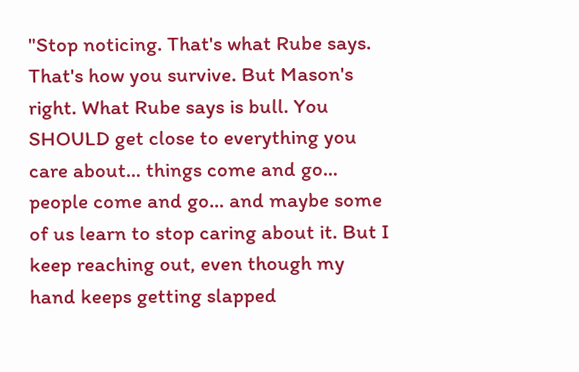"Stop noticing. That's what Rube says. That's how you survive. But Mason's right. What Rube says is bull. You SHOULD get close to everything you care about… things come and go… people come and go… and maybe some of us learn to stop caring about it. But I keep reaching out, even though my hand keeps getting slapped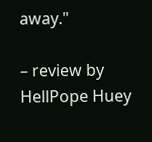away."

– review by HellPope Huey